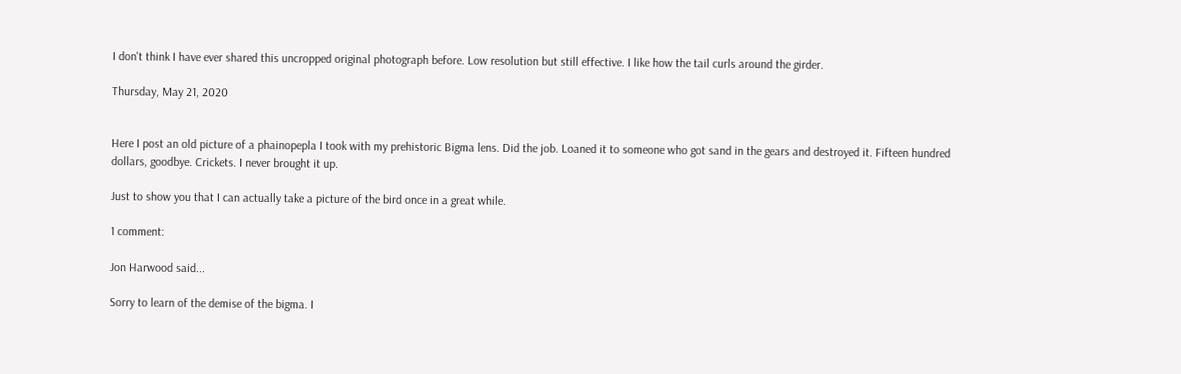I don't think I have ever shared this uncropped original photograph before. Low resolution but still effective. I like how the tail curls around the girder.

Thursday, May 21, 2020


Here I post an old picture of a phainopepla I took with my prehistoric Bigma lens. Did the job. Loaned it to someone who got sand in the gears and destroyed it. Fifteen hundred dollars, goodbye. Crickets. I never brought it up.

Just to show you that I can actually take a picture of the bird once in a great while.

1 comment:

Jon Harwood said...

Sorry to learn of the demise of the bigma. I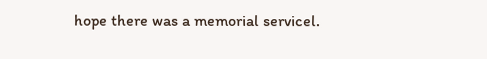hope there was a memorial servicel.